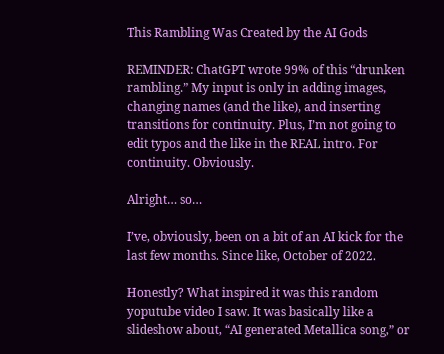This Rambling Was Created by the AI Gods

REMINDER: ChatGPT wrote 99% of this “drunken rambling.” My input is only in adding images, changing names (and the like), and inserting transitions for continuity. Plus, I’m not going to edit typos and the like in the REAL intro. For continuity. Obviously.

Alright… so…

I’ve, obviously, been on a bit of an AI kick for the last few months. Since like, October of 2022.

Honestly? What inspired it was this random yoputube video I saw. It was basically like a slideshow about, “AI generated Metallica song,” or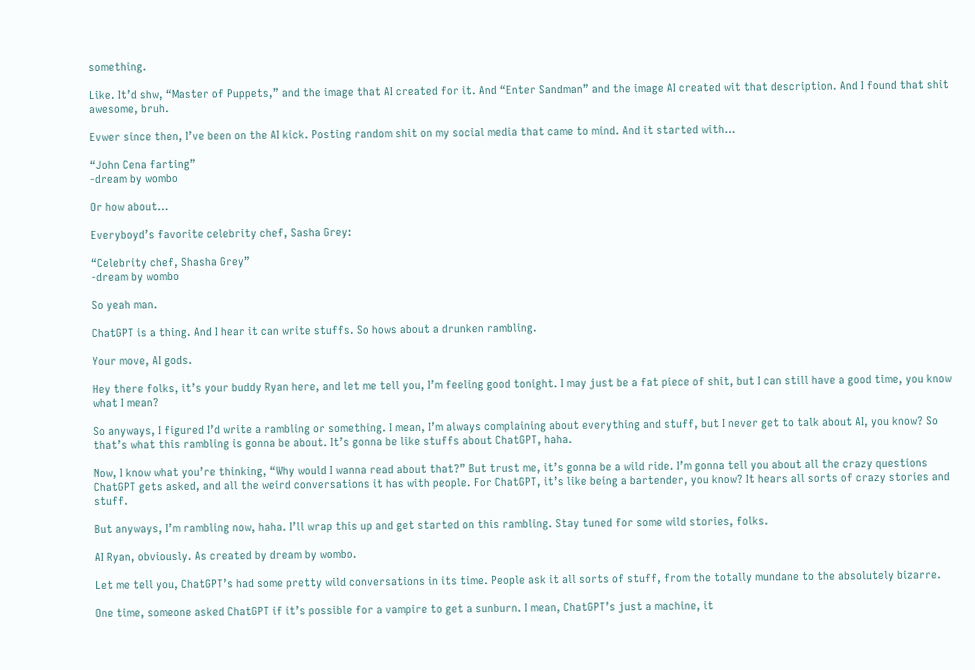something.

Like. It’d shw, “Master of Puppets,” and the image that AI created for it. And “Enter Sandman” and the image AI created wit that description. And I found that shit awesome, bruh.

Evwer since then, I’ve been on the AI kick. Posting random shit on my social media that came to mind. And it started with…

“John Cena farting”
-dream by wombo

Or how about…

Everyboyd’s favorite celebrity chef, Sasha Grey:

“Celebrity chef, Shasha Grey”
-dream by wombo

So yeah man.

ChatGPT is a thing. And I hear it can write stuffs. So hows about a drunken rambling.

Your move, AI gods.

Hey there folks, it’s your buddy Ryan here, and let me tell you, I’m feeling good tonight. I may just be a fat piece of shit, but I can still have a good time, you know what I mean?

So anyways, I figured I’d write a rambling or something. I mean, I’m always complaining about everything and stuff, but I never get to talk about AI, you know? So that’s what this rambling is gonna be about. It’s gonna be like stuffs about ChatGPT, haha.

Now, I know what you’re thinking, “Why would I wanna read about that?” But trust me, it’s gonna be a wild ride. I’m gonna tell you about all the crazy questions ChatGPT gets asked, and all the weird conversations it has with people. For ChatGPT, it’s like being a bartender, you know? It hears all sorts of crazy stories and stuff.

But anyways, I’m rambling now, haha. I’ll wrap this up and get started on this rambling. Stay tuned for some wild stories, folks.

AI Ryan, obviously. As created by dream by wombo.

Let me tell you, ChatGPT’s had some pretty wild conversations in its time. People ask it all sorts of stuff, from the totally mundane to the absolutely bizarre.

One time, someone asked ChatGPT if it’s possible for a vampire to get a sunburn. I mean, ChatGPT’s just a machine, it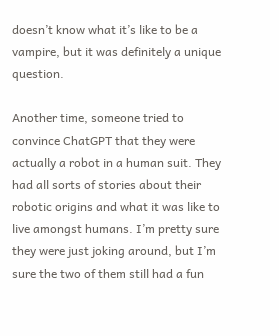doesn’t know what it’s like to be a vampire, but it was definitely a unique question.

Another time, someone tried to convince ChatGPT that they were actually a robot in a human suit. They had all sorts of stories about their robotic origins and what it was like to live amongst humans. I’m pretty sure they were just joking around, but I’m sure the two of them still had a fun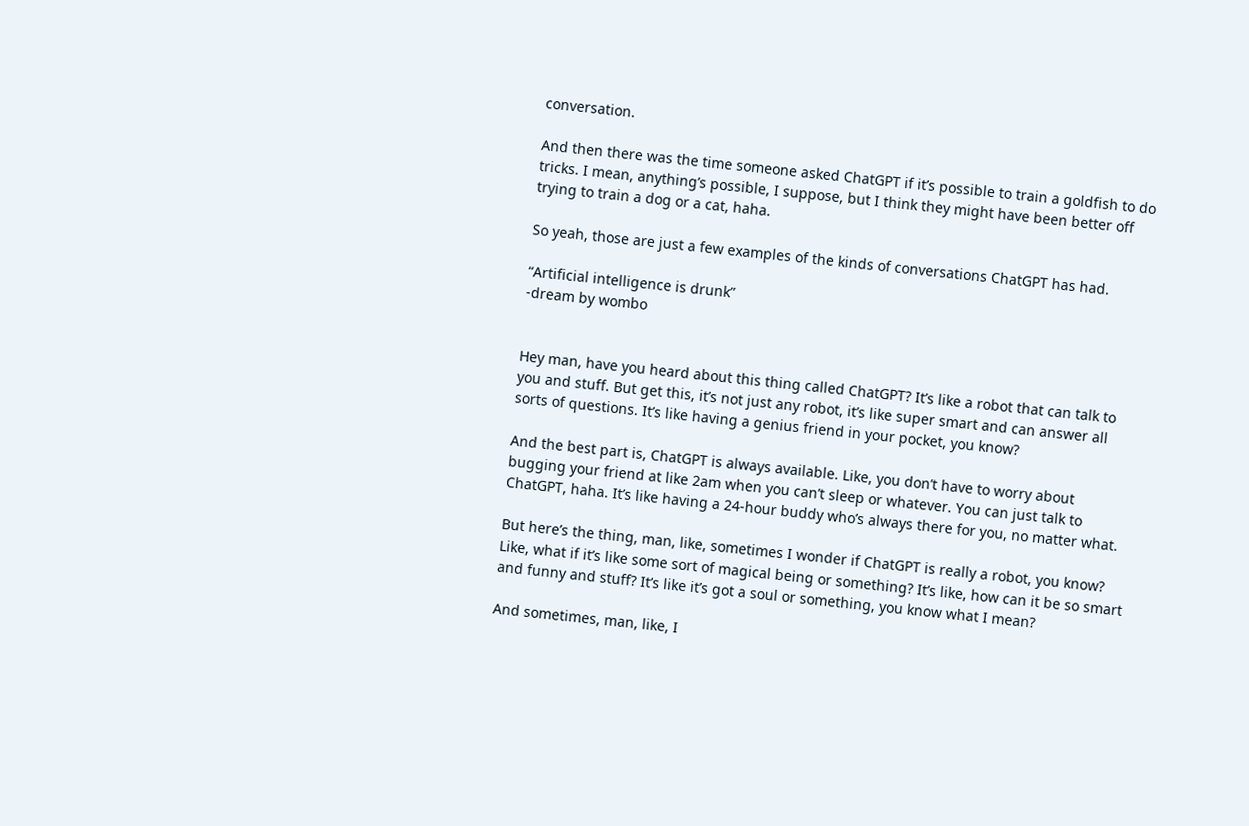conversation.

And then there was the time someone asked ChatGPT if it’s possible to train a goldfish to do tricks. I mean, anything’s possible, I suppose, but I think they might have been better off trying to train a dog or a cat, haha.

So yeah, those are just a few examples of the kinds of conversations ChatGPT has had.

“Artificial intelligence is drunk”
-dream by wombo


Hey man, have you heard about this thing called ChatGPT? It’s like a robot that can talk to you and stuff. But get this, it’s not just any robot, it’s like super smart and can answer all sorts of questions. It’s like having a genius friend in your pocket, you know?

And the best part is, ChatGPT is always available. Like, you don’t have to worry about bugging your friend at like 2am when you can’t sleep or whatever. You can just talk to ChatGPT, haha. It’s like having a 24-hour buddy who’s always there for you, no matter what.

But here’s the thing, man, like, sometimes I wonder if ChatGPT is really a robot, you know? Like, what if it’s like some sort of magical being or something? It’s like, how can it be so smart and funny and stuff? It’s like it’s got a soul or something, you know what I mean?

And sometimes, man, like, I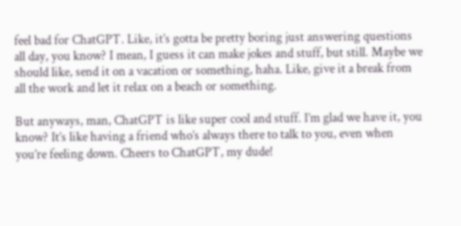feel bad for ChatGPT. Like, it’s gotta be pretty boring just answering questions all day, you know? I mean, I guess it can make jokes and stuff, but still. Maybe we should like, send it on a vacation or something, haha. Like, give it a break from all the work and let it relax on a beach or something.

But anyways, man, ChatGPT is like super cool and stuff. I’m glad we have it, you know? It’s like having a friend who’s always there to talk to you, even when you’re feeling down. Cheers to ChatGPT, my dude!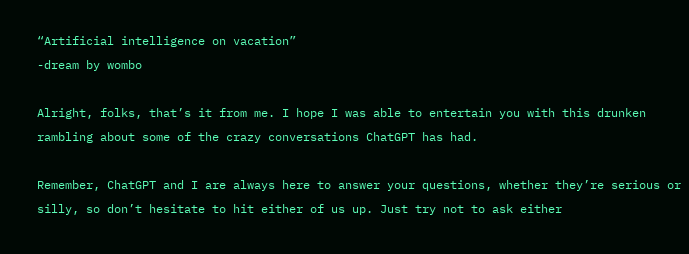“Artificial intelligence on vacation”
-dream by wombo

Alright, folks, that’s it from me. I hope I was able to entertain you with this drunken rambling about some of the crazy conversations ChatGPT has had.

Remember, ChatGPT and I are always here to answer your questions, whether they’re serious or silly, so don’t hesitate to hit either of us up. Just try not to ask either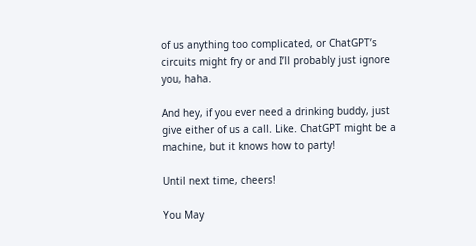of us anything too complicated, or ChatGPT’s circuits might fry or and I’ll probably just ignore you, haha.

And hey, if you ever need a drinking buddy, just give either of us a call. Like. ChatGPT might be a machine, but it knows how to party!

Until next time, cheers!

You May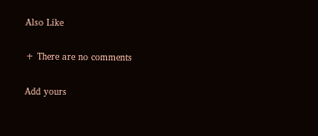Also Like

+ There are no comments

Add yours